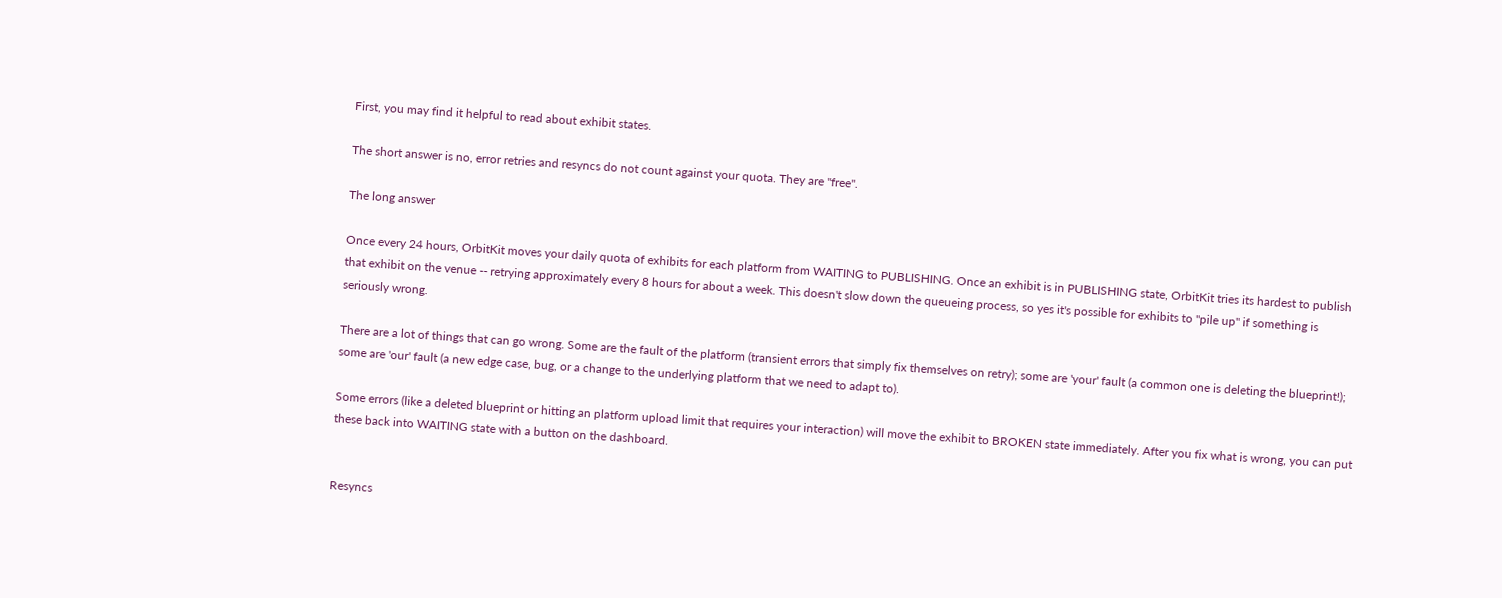First, you may find it helpful to read about exhibit states.

The short answer is no, error retries and resyncs do not count against your quota. They are "free".

The long answer

Once every 24 hours, OrbitKit moves your daily quota of exhibits for each platform from WAITING to PUBLISHING. Once an exhibit is in PUBLISHING state, OrbitKit tries its hardest to publish that exhibit on the venue -- retrying approximately every 8 hours for about a week. This doesn't slow down the queueing process, so yes it's possible for exhibits to "pile up" if something is seriously wrong.

There are a lot of things that can go wrong. Some are the fault of the platform (transient errors that simply fix themselves on retry); some are 'your' fault (a common one is deleting the blueprint!); some are 'our' fault (a new edge case, bug, or a change to the underlying platform that we need to adapt to).

Some errors (like a deleted blueprint or hitting an platform upload limit that requires your interaction) will move the exhibit to BROKEN state immediately. After you fix what is wrong, you can put these back into WAITING state with a button on the dashboard.


Resyncs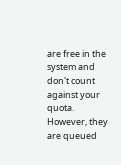are free in the system and don't count against your quota. However, they are queued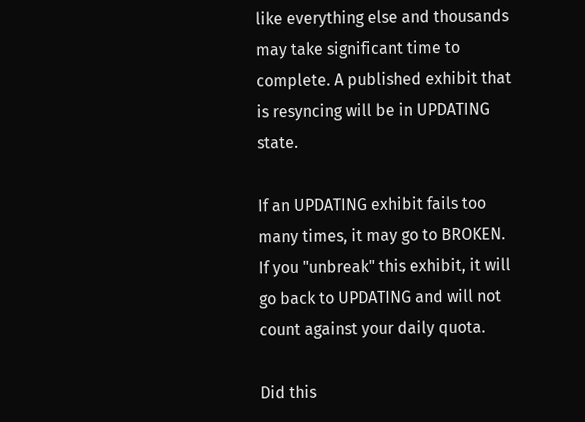like everything else and thousands may take significant time to complete. A published exhibit that is resyncing will be in UPDATING state.

If an UPDATING exhibit fails too many times, it may go to BROKEN. If you "unbreak" this exhibit, it will go back to UPDATING and will not count against your daily quota.

Did this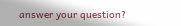answer your question?